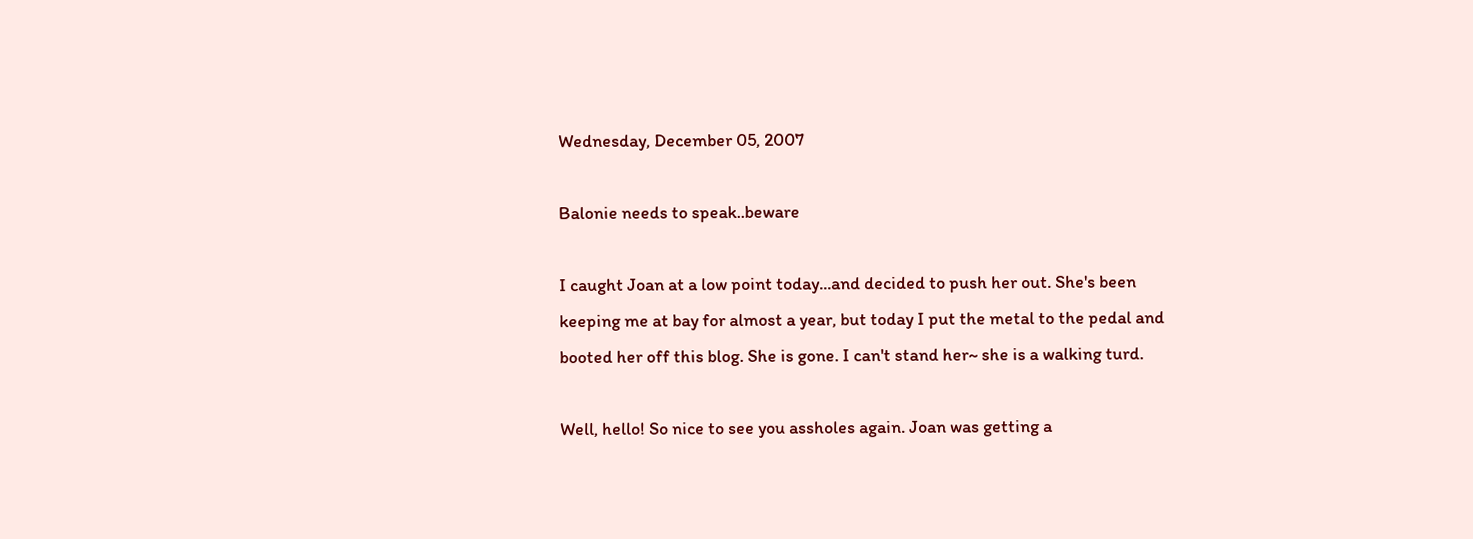Wednesday, December 05, 2007

Balonie needs to speak..beware

I caught Joan at a low point today...and decided to push her out. She's been keeping me at bay for almost a year, but today I put the metal to the pedal and booted her off this blog. She is gone. I can't stand her~ she is a walking turd.

Well, hello! So nice to see you assholes again. Joan was getting a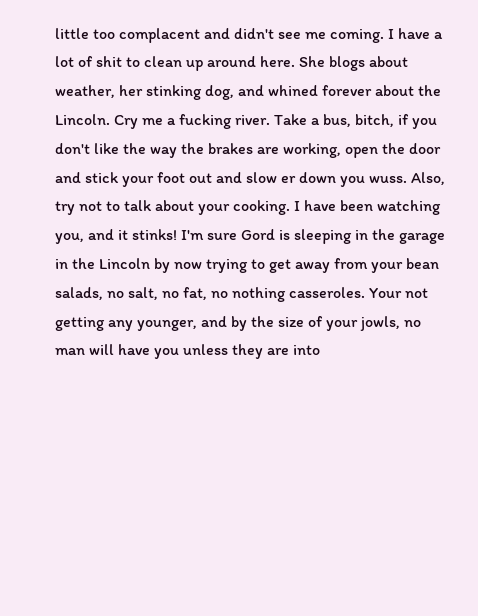little too complacent and didn't see me coming. I have a lot of shit to clean up around here. She blogs about weather, her stinking dog, and whined forever about the Lincoln. Cry me a fucking river. Take a bus, bitch, if you don't like the way the brakes are working, open the door and stick your foot out and slow er down you wuss. Also, try not to talk about your cooking. I have been watching you, and it stinks! I'm sure Gord is sleeping in the garage in the Lincoln by now trying to get away from your bean salads, no salt, no fat, no nothing casseroles. Your not getting any younger, and by the size of your jowls, no man will have you unless they are into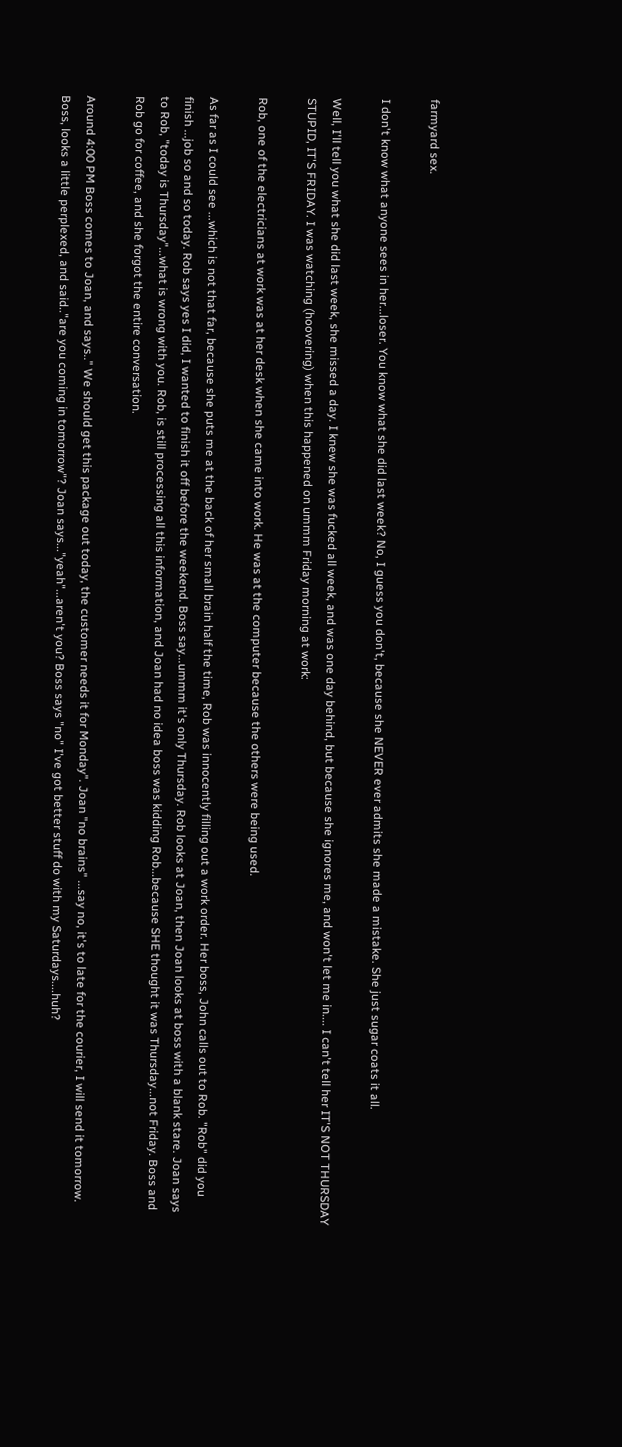farmyard sex.

I don't know what anyone sees in her...loser. You know what she did last week? No, I guess you don't, because she NEVER ever admits she made a mistake. She just sugar coats it all.

Well, I'll tell you what she did last week, she missed a day. I knew she was fucked all week, and was one day behind, but because she ignores me, and won't let me in.... I can't tell her IT'S NOT THURSDAY STUPID, IT'S FRIDAY. I was watching (hoovering) when this happened on ummm Friday morning at work:

Rob, one of the electricians at work was at her desk when she came into work. He was at the computer because the others were being used.

As far as I could see ...which is not that far, because she puts me at the back of her small brain half the time, Rob was innocently filling out a work order. Her boss, John calls out to Rob. "Rob" did you finish ...job so and so today. Rob says yes I did, I wanted to finish it off before the weekend. Boss say...ummm it's only Thursday. Rob looks at Joan, then Joan looks at boss with a blank stare. Joan says to Rob, "today is Thursday"...what is wrong with you. Rob, is still processing all this information, and Joan had no idea boss was kidding Rob...because SHE thought it was Thursday...not Friday. Boss and Rob go for coffee, and she forgot the entire conversation.

Around 4:00 PM Boss comes to Joan, and says.." We should get this package out today, the customer needs it for Monday". Joan "no brains" ...say no, it's to late for the courier, I will send it tomorrow. Boss, looks a little perplexed, and said.."are you coming in tomorrow"? Joan says..."yeah"...aren't you? Boss says "no" I've got better stuff do with my Saturdays....huh?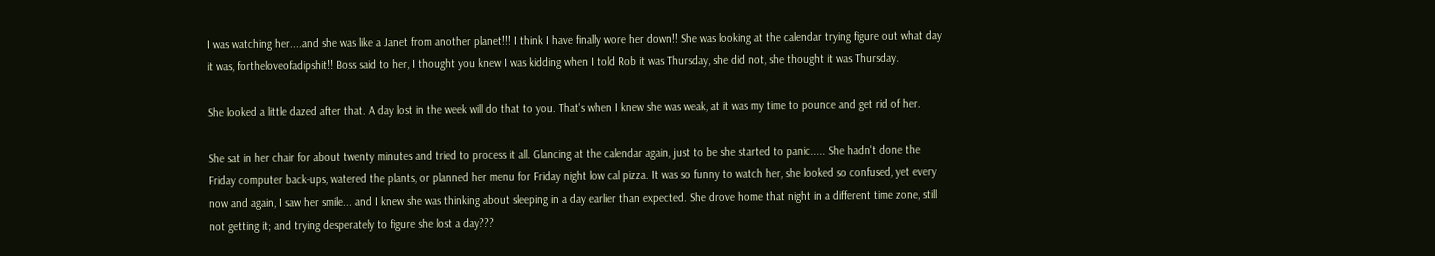I was watching her....and she was like a Janet from another planet!!! I think I have finally wore her down!! She was looking at the calendar trying figure out what day it was, fortheloveofadipshit!! Boss said to her, I thought you knew I was kidding when I told Rob it was Thursday, she did not, she thought it was Thursday.

She looked a little dazed after that. A day lost in the week will do that to you. That's when I knew she was weak, at it was my time to pounce and get rid of her.

She sat in her chair for about twenty minutes and tried to process it all. Glancing at the calendar again, just to be she started to panic..... She hadn't done the Friday computer back-ups, watered the plants, or planned her menu for Friday night low cal pizza. It was so funny to watch her, she looked so confused, yet every now and again, I saw her smile... and I knew she was thinking about sleeping in a day earlier than expected. She drove home that night in a different time zone, still not getting it; and trying desperately to figure she lost a day???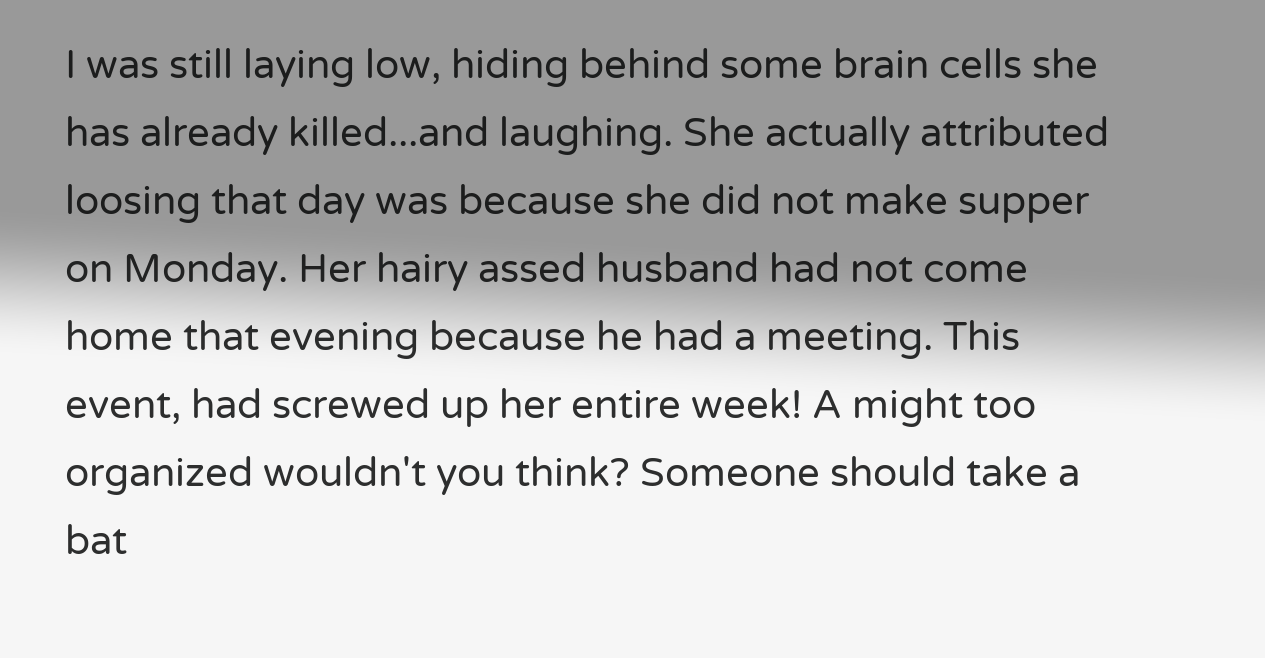I was still laying low, hiding behind some brain cells she has already killed...and laughing. She actually attributed loosing that day was because she did not make supper on Monday. Her hairy assed husband had not come home that evening because he had a meeting. This event, had screwed up her entire week! A might too organized wouldn't you think? Someone should take a bat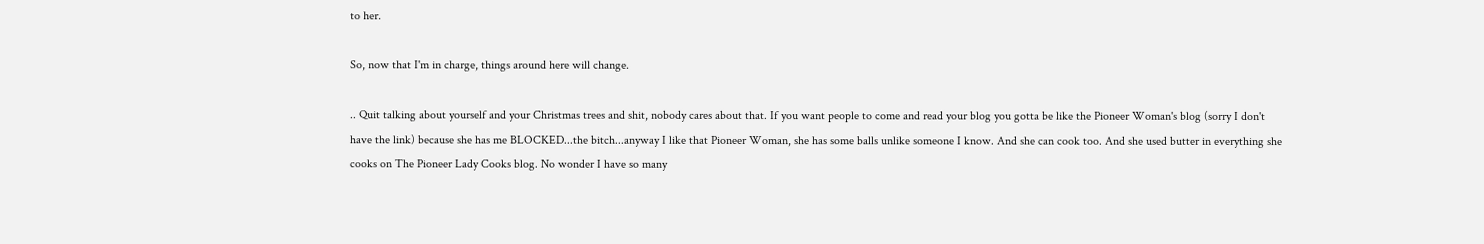to her.

So, now that I'm in charge, things around here will change.

.. Quit talking about yourself and your Christmas trees and shit, nobody cares about that. If you want people to come and read your blog you gotta be like the Pioneer Woman's blog (sorry I don't have the link) because she has me BLOCKED...the bitch...anyway I like that Pioneer Woman, she has some balls unlike someone I know. And she can cook too. And she used butter in everything she cooks on The Pioneer Lady Cooks blog. No wonder I have so many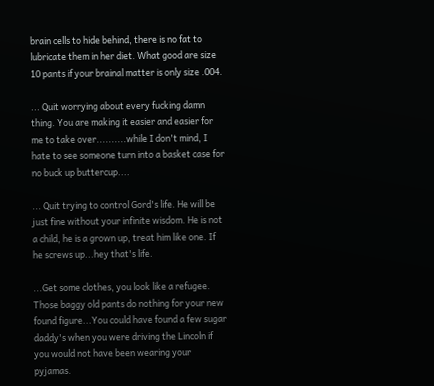brain cells to hide behind, there is no fat to lubricate them in her diet. What good are size 10 pants if your brainal matter is only size .004.

... Quit worrying about every fucking damn thing. You are making it easier and easier for me to take over..........while I don't mind, I hate to see someone turn into a basket case for no buck up buttercup....

... Quit trying to control Gord's life. He will be just fine without your infinite wisdom. He is not a child, he is a grown up, treat him like one. If he screws up...hey that's life.

...Get some clothes, you look like a refugee. Those baggy old pants do nothing for your new found figure...You could have found a few sugar daddy's when you were driving the Lincoln if you would not have been wearing your pyjamas.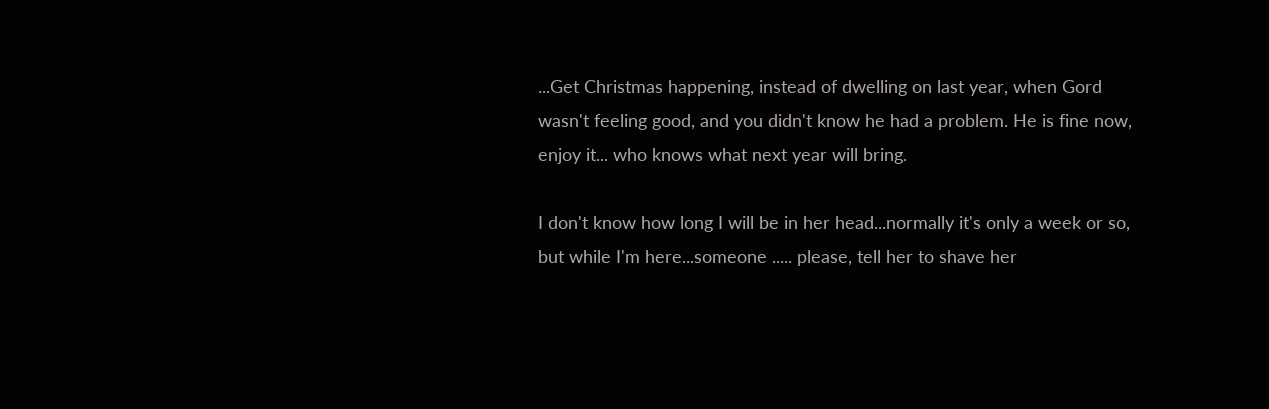...Get Christmas happening, instead of dwelling on last year, when Gord wasn't feeling good, and you didn't know he had a problem. He is fine now, enjoy it... who knows what next year will bring.

I don't know how long I will be in her head...normally it's only a week or so, but while I'm here...someone ..... please, tell her to shave her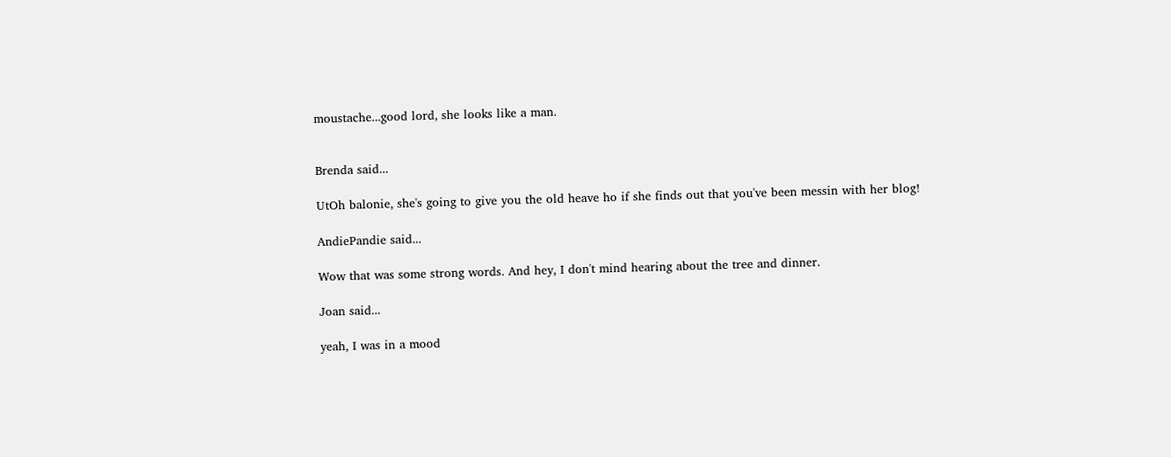moustache...good lord, she looks like a man.


Brenda said...

UtOh balonie, she's going to give you the old heave ho if she finds out that you've been messin with her blog!

AndiePandie said...

Wow that was some strong words. And hey, I don't mind hearing about the tree and dinner.

Joan said...

yeah, I was in a mood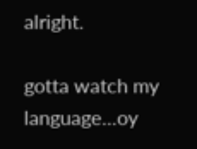alright.

gotta watch my language...oy